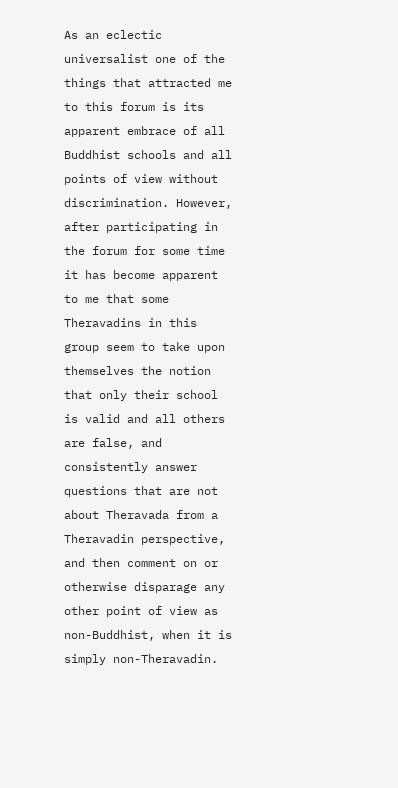As an eclectic universalist one of the things that attracted me to this forum is its apparent embrace of all Buddhist schools and all points of view without discrimination. However, after participating in the forum for some time it has become apparent to me that some Theravadins in this group seem to take upon themselves the notion that only their school is valid and all others are false, and consistently answer questions that are not about Theravada from a Theravadin perspective, and then comment on or otherwise disparage any other point of view as non-Buddhist, when it is simply non-Theravadin.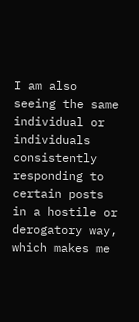I am also seeing the same individual or individuals consistently responding to certain posts in a hostile or derogatory way, which makes me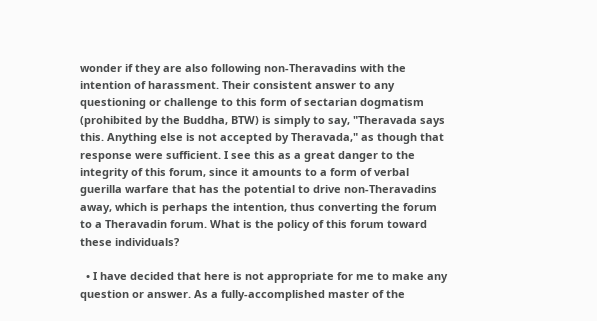wonder if they are also following non-Theravadins with the intention of harassment. Their consistent answer to any questioning or challenge to this form of sectarian dogmatism (prohibited by the Buddha, BTW) is simply to say, "Theravada says this. Anything else is not accepted by Theravada," as though that response were sufficient. I see this as a great danger to the integrity of this forum, since it amounts to a form of verbal guerilla warfare that has the potential to drive non-Theravadins away, which is perhaps the intention, thus converting the forum to a Theravadin forum. What is the policy of this forum toward these individuals?

  • I have decided that here is not appropriate for me to make any question or answer. As a fully-accomplished master of the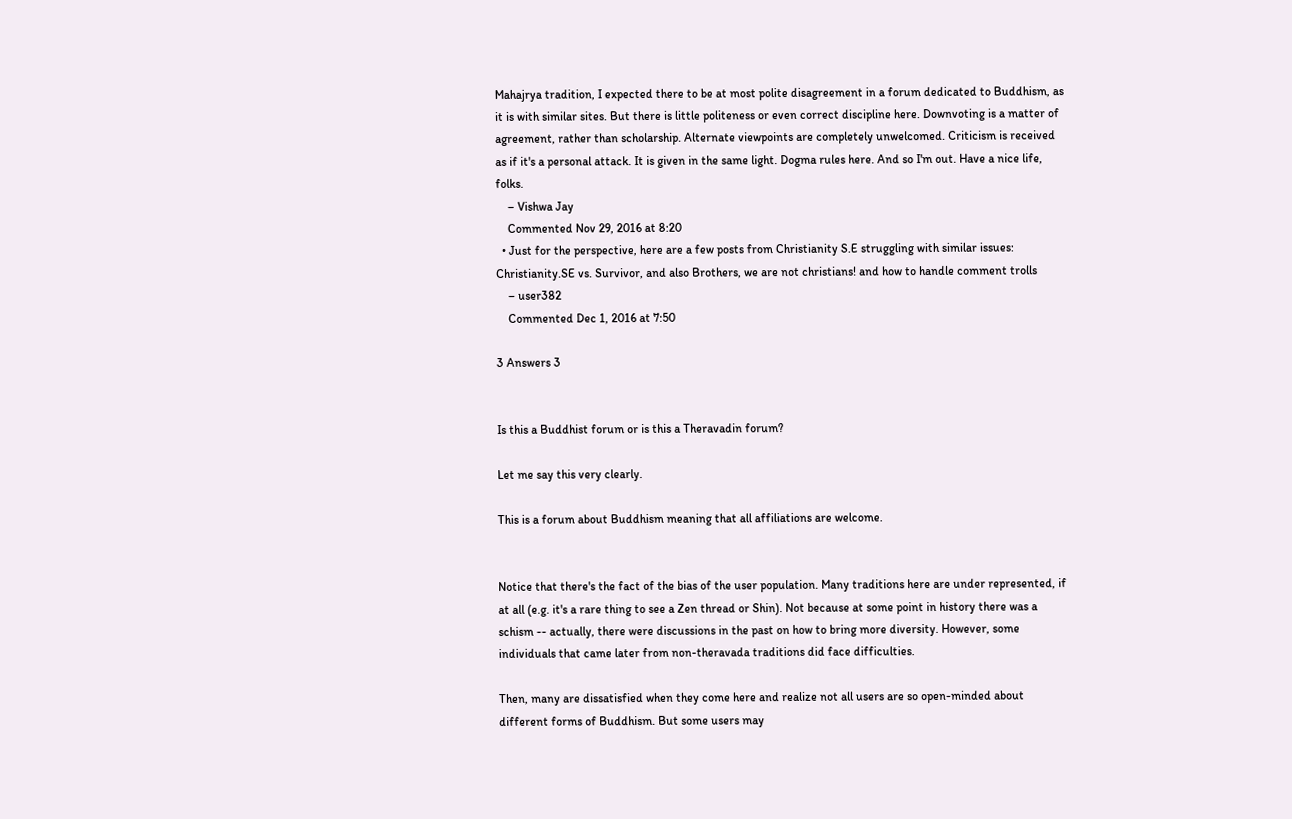Mahajrya tradition, I expected there to be at most polite disagreement in a forum dedicated to Buddhism, as it is with similar sites. But there is little politeness or even correct discipline here. Downvoting is a matter of agreement, rather than scholarship. Alternate viewpoints are completely unwelcomed. Criticism is received as if it's a personal attack. It is given in the same light. Dogma rules here. And so I'm out. Have a nice life, folks.
    – Vishwa Jay
    Commented Nov 29, 2016 at 8:20
  • Just for the perspective, here are a few posts from Christianity S.E struggling with similar issues: Christianity.SE vs. Survivor, and also Brothers, we are not christians! and how to handle comment trolls
    – user382
    Commented Dec 1, 2016 at 7:50

3 Answers 3


Is this a Buddhist forum or is this a Theravadin forum?

Let me say this very clearly.

This is a forum about Buddhism meaning that all affiliations are welcome.


Notice that there's the fact of the bias of the user population. Many traditions here are under represented, if at all (e.g. it's a rare thing to see a Zen thread or Shin). Not because at some point in history there was a schism -- actually, there were discussions in the past on how to bring more diversity. However, some individuals that came later from non-theravada traditions did face difficulties.

Then, many are dissatisfied when they come here and realize not all users are so open-minded about different forms of Buddhism. But some users may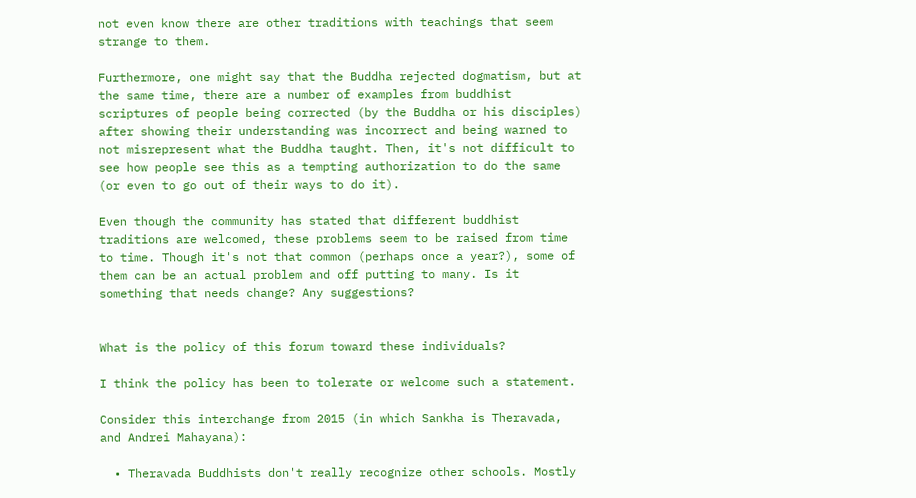not even know there are other traditions with teachings that seem strange to them.

Furthermore, one might say that the Buddha rejected dogmatism, but at the same time, there are a number of examples from buddhist scriptures of people being corrected (by the Buddha or his disciples) after showing their understanding was incorrect and being warned to not misrepresent what the Buddha taught. Then, it's not difficult to see how people see this as a tempting authorization to do the same (or even to go out of their ways to do it).

Even though the community has stated that different buddhist traditions are welcomed, these problems seem to be raised from time to time. Though it's not that common (perhaps once a year?), some of them can be an actual problem and off putting to many. Is it something that needs change? Any suggestions?


What is the policy of this forum toward these individuals?

I think the policy has been to tolerate or welcome such a statement.

Consider this interchange from 2015 (in which Sankha is Theravada, and Andrei Mahayana):

  • Theravada Buddhists don't really recognize other schools. Mostly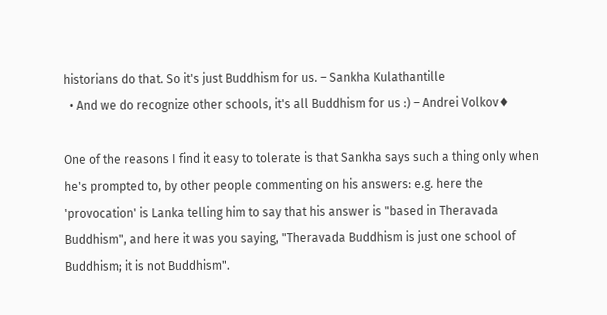historians do that. So it's just Buddhism for us. – Sankha Kulathantille
  • And we do recognize other schools, it's all Buddhism for us :) – Andrei Volkov♦

One of the reasons I find it easy to tolerate is that Sankha says such a thing only when he's prompted to, by other people commenting on his answers: e.g. here the 'provocation' is Lanka telling him to say that his answer is "based in Theravada Buddhism", and here it was you saying, "Theravada Buddhism is just one school of Buddhism; it is not Buddhism".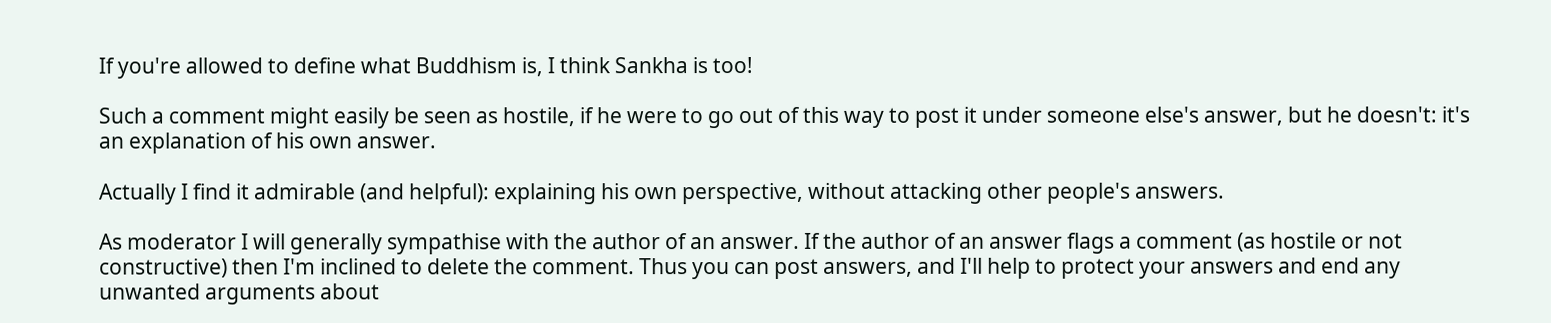If you're allowed to define what Buddhism is, I think Sankha is too!

Such a comment might easily be seen as hostile, if he were to go out of this way to post it under someone else's answer, but he doesn't: it's an explanation of his own answer.

Actually I find it admirable (and helpful): explaining his own perspective, without attacking other people's answers.

As moderator I will generally sympathise with the author of an answer. If the author of an answer flags a comment (as hostile or not constructive) then I'm inclined to delete the comment. Thus you can post answers, and I'll help to protect your answers and end any unwanted arguments about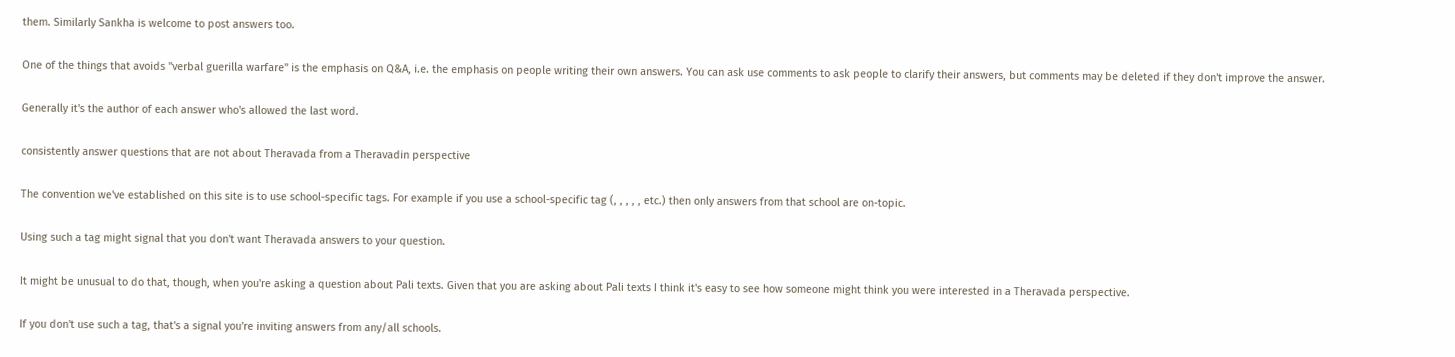them. Similarly Sankha is welcome to post answers too.

One of the things that avoids "verbal guerilla warfare" is the emphasis on Q&A, i.e. the emphasis on people writing their own answers. You can ask use comments to ask people to clarify their answers, but comments may be deleted if they don't improve the answer.

Generally it's the author of each answer who's allowed the last word.

consistently answer questions that are not about Theravada from a Theravadin perspective

The convention we've established on this site is to use school-specific tags. For example if you use a school-specific tag (, , , , , etc.) then only answers from that school are on-topic.

Using such a tag might signal that you don't want Theravada answers to your question.

It might be unusual to do that, though, when you're asking a question about Pali texts. Given that you are asking about Pali texts I think it's easy to see how someone might think you were interested in a Theravada perspective.

If you don't use such a tag, that's a signal you're inviting answers from any/all schools.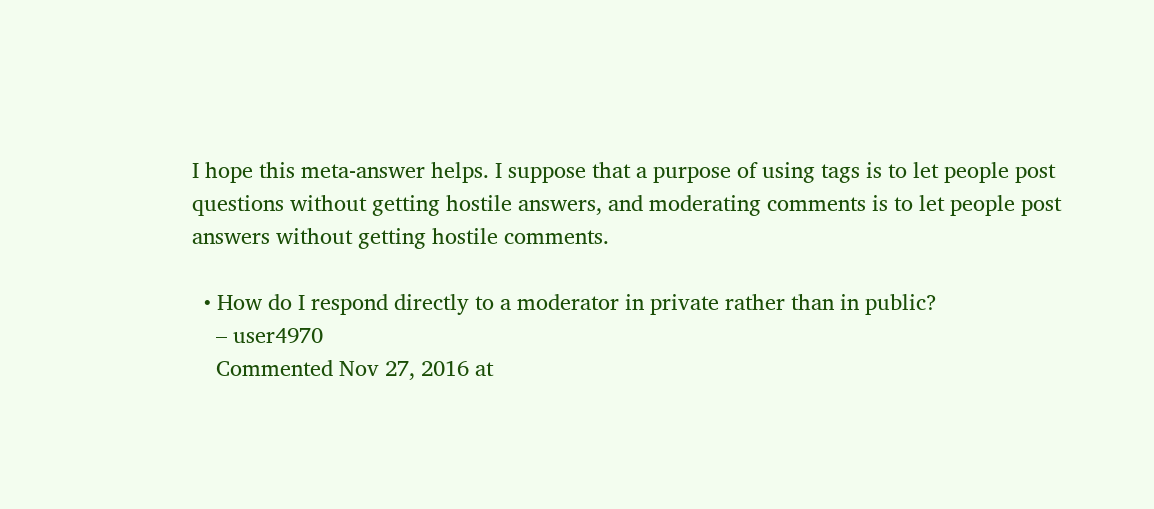I hope this meta-answer helps. I suppose that a purpose of using tags is to let people post questions without getting hostile answers, and moderating comments is to let people post answers without getting hostile comments.

  • How do I respond directly to a moderator in private rather than in public?
    – user4970
    Commented Nov 27, 2016 at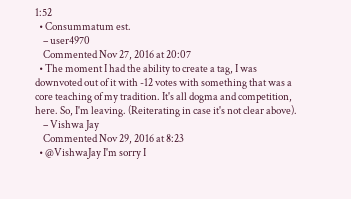1:52
  • Consummatum est.
    – user4970
    Commented Nov 27, 2016 at 20:07
  • The moment I had the ability to create a tag, I was downvoted out of it with -12 votes with something that was a core teaching of my tradition. It's all dogma and competition, here. So, I'm leaving. (Reiterating in case it's not clear above).
    – Vishwa Jay
    Commented Nov 29, 2016 at 8:23
  • @VishwaJay I'm sorry I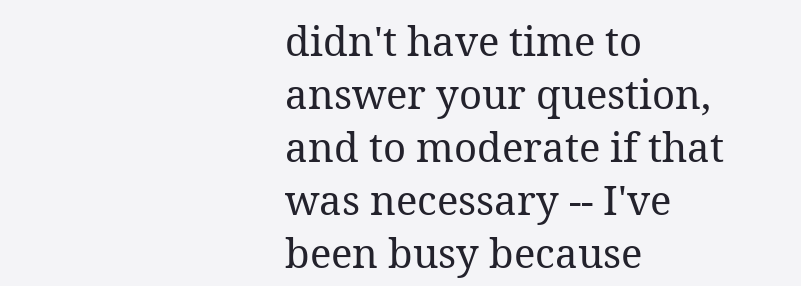didn't have time to answer your question, and to moderate if that was necessary -- I've been busy because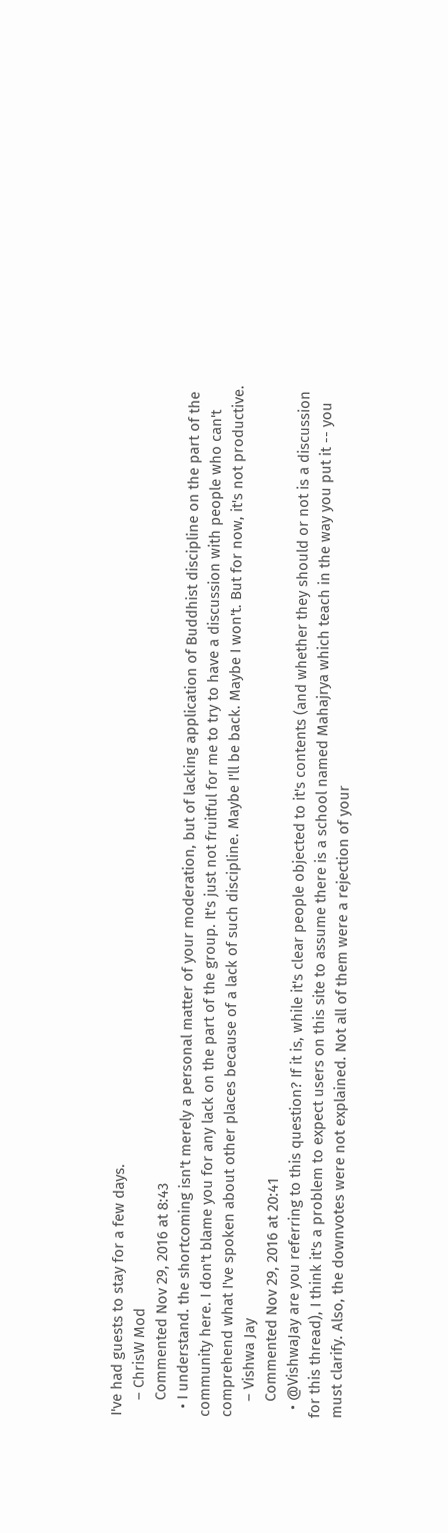I've had guests to stay for a few days.
    – ChrisW Mod
    Commented Nov 29, 2016 at 8:43
  • I understand. the shortcoming isn't merely a personal matter of your moderation, but of lacking application of Buddhist discipline on the part of the community here. I don't blame you for any lack on the part of the group. It's just not fruitful for me to try to have a discussion with people who can't comprehend what I've spoken about other places because of a lack of such discipline. Maybe I'll be back. Maybe I won't. But for now, it's not productive.
    – Vishwa Jay
    Commented Nov 29, 2016 at 20:41
  • @VishwaJay are you referring to this question? If it is, while it's clear people objected to it's contents (and whether they should or not is a discussion for this thread), I think it's a problem to expect users on this site to assume there is a school named Mahajrya which teach in the way you put it -- you must clarify. Also, the downvotes were not explained. Not all of them were a rejection of your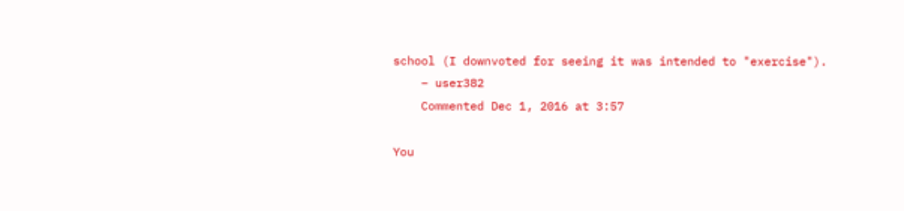school (I downvoted for seeing it was intended to "exercise").
    – user382
    Commented Dec 1, 2016 at 3:57

You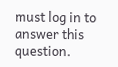must log in to answer this question.